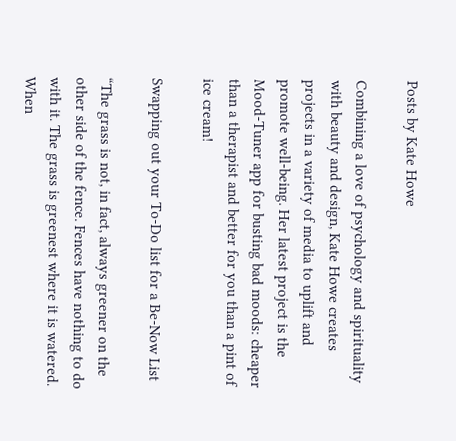Posts by Kate Howe

Combining a love of psychology and spirituality with beauty and design, Kate Howe creates projects in a variety of media to uplift and promote well-being. Her latest project is the Mood-Tuner app for busting bad moods: cheaper than a therapist and better for you than a pint of ice cream!

Swapping out your To-Do list for a Be-Now List

“The grass is not, in fact, always greener on the other side of the fence. Fences have nothing to do with it. The grass is greenest where it is watered. When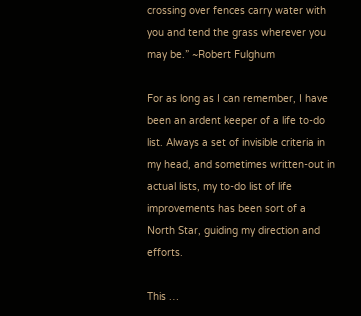crossing over fences carry water with you and tend the grass wherever you may be.” ~Robert Fulghum

For as long as I can remember, I have been an ardent keeper of a life to-do list. Always a set of invisible criteria in my head, and sometimes written-out in actual lists, my to-do list of life improvements has been sort of a North Star, guiding my direction and efforts.

This …